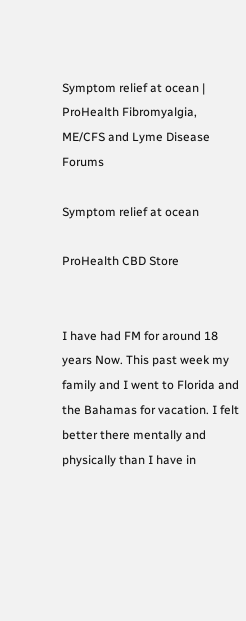Symptom relief at ocean | ProHealth Fibromyalgia, ME/CFS and Lyme Disease Forums

Symptom relief at ocean

ProHealth CBD Store


I have had FM for around 18 years Now. This past week my family and I went to Florida and the Bahamas for vacation. I felt better there mentally and physically than I have in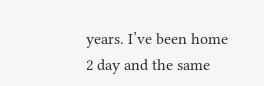years. I’ve been home 2 day and the same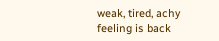weak, tired, achy feeling is back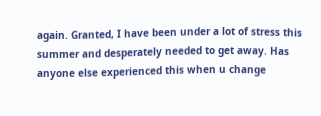again. Granted, I have been under a lot of stress this summer and desperately needed to get away. Has anyone else experienced this when u change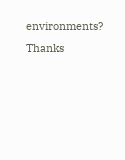environments? Thanks